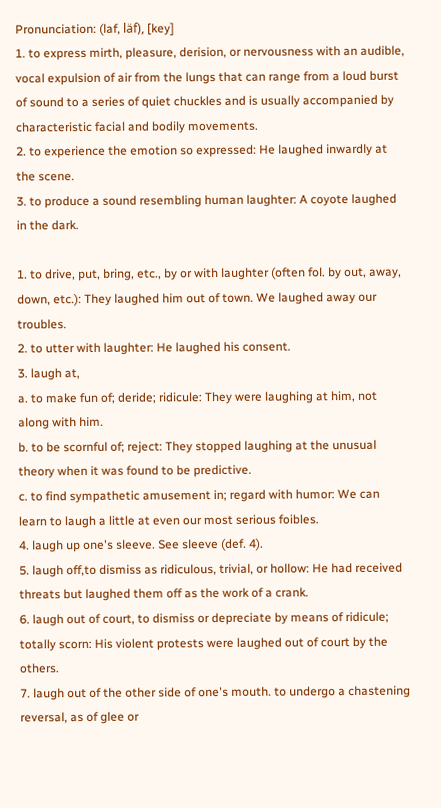Pronunciation: (laf, läf), [key]
1. to express mirth, pleasure, derision, or nervousness with an audible, vocal expulsion of air from the lungs that can range from a loud burst of sound to a series of quiet chuckles and is usually accompanied by characteristic facial and bodily movements.
2. to experience the emotion so expressed: He laughed inwardly at the scene.
3. to produce a sound resembling human laughter: A coyote laughed in the dark.

1. to drive, put, bring, etc., by or with laughter (often fol. by out, away, down, etc.): They laughed him out of town. We laughed away our troubles.
2. to utter with laughter: He laughed his consent.
3. laugh at,
a. to make fun of; deride; ridicule: They were laughing at him, not along with him.
b. to be scornful of; reject: They stopped laughing at the unusual theory when it was found to be predictive.
c. to find sympathetic amusement in; regard with humor: We can learn to laugh a little at even our most serious foibles.
4. laugh up one's sleeve. See sleeve (def. 4).
5. laugh off,to dismiss as ridiculous, trivial, or hollow: He had received threats but laughed them off as the work of a crank.
6. laugh out of court, to dismiss or depreciate by means of ridicule; totally scorn: His violent protests were laughed out of court by the others.
7. laugh out of the other side of one's mouth. to undergo a chastening reversal, as of glee or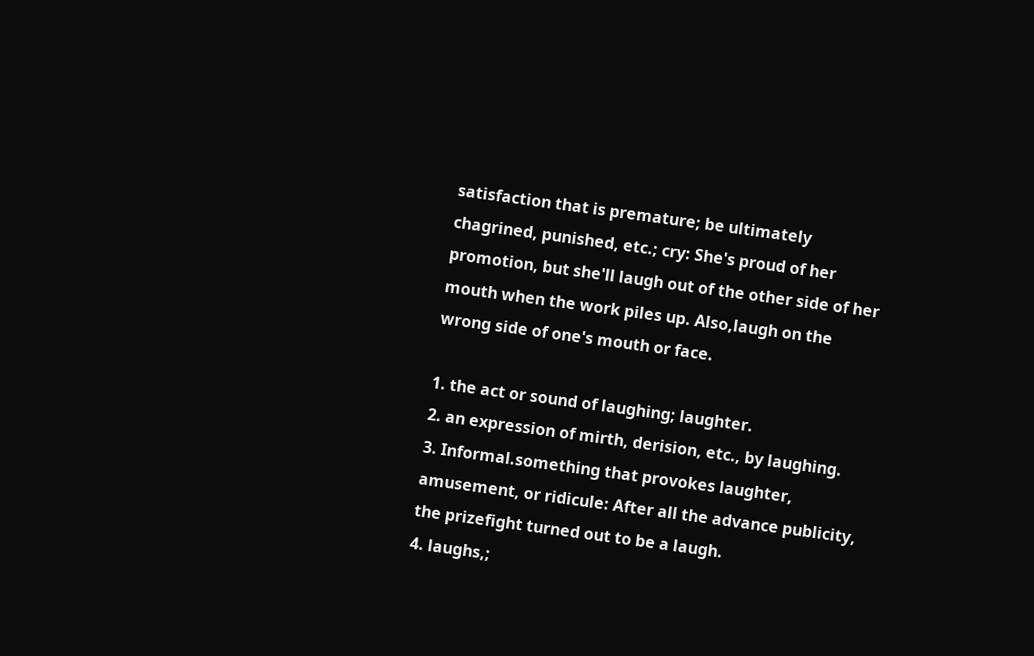satisfaction that is premature; be ultimately chagrined, punished, etc.; cry: She's proud of her promotion, but she'll laugh out of the other side of her mouth when the work piles up. Also,laugh on the wrong side of one's mouth or face.

1. the act or sound of laughing; laughter.
2. an expression of mirth, derision, etc., by laughing.
3. Informal.something that provokes laughter, amusement, or ridicule: After all the advance publicity, the prizefight turned out to be a laugh.
4. laughs,;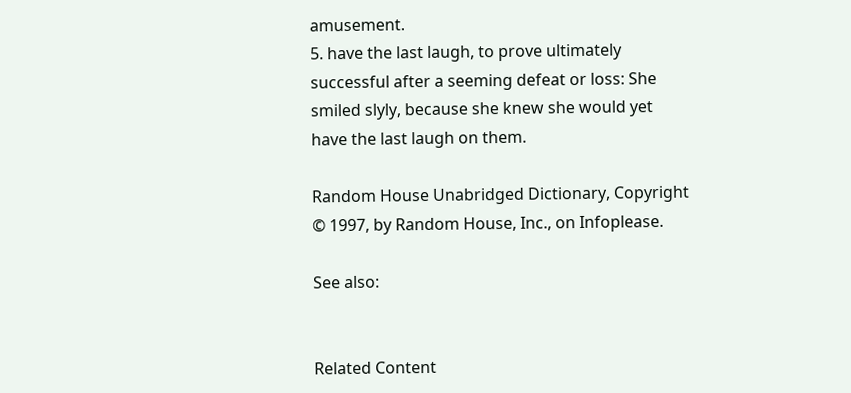amusement.
5. have the last laugh, to prove ultimately successful after a seeming defeat or loss: She smiled slyly, because she knew she would yet have the last laugh on them.

Random House Unabridged Dictionary, Copyright © 1997, by Random House, Inc., on Infoplease.

See also:


Related Content